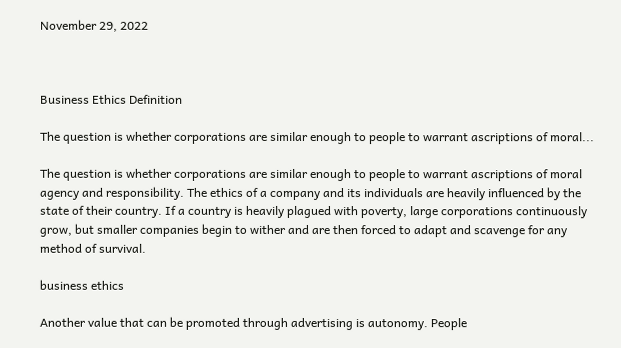November 29, 2022



Business Ethics Definition

The question is whether corporations are similar enough to people to warrant ascriptions of moral...

The question is whether corporations are similar enough to people to warrant ascriptions of moral agency and responsibility. The ethics of a company and its individuals are heavily influenced by the state of their country. If a country is heavily plagued with poverty, large corporations continuously grow, but smaller companies begin to wither and are then forced to adapt and scavenge for any method of survival.

business ethics

Another value that can be promoted through advertising is autonomy. People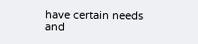have certain needs and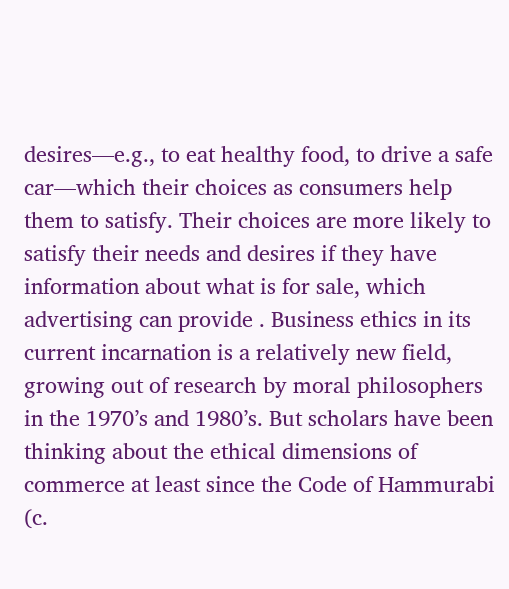desires—e.g., to eat healthy food, to drive a safe car—which their choices as consumers help them to satisfy. Their choices are more likely to satisfy their needs and desires if they have information about what is for sale, which advertising can provide . Business ethics in its current incarnation is a relatively new field, growing out of research by moral philosophers in the 1970’s and 1980’s. But scholars have been thinking about the ethical dimensions of commerce at least since the Code of Hammurabi (c.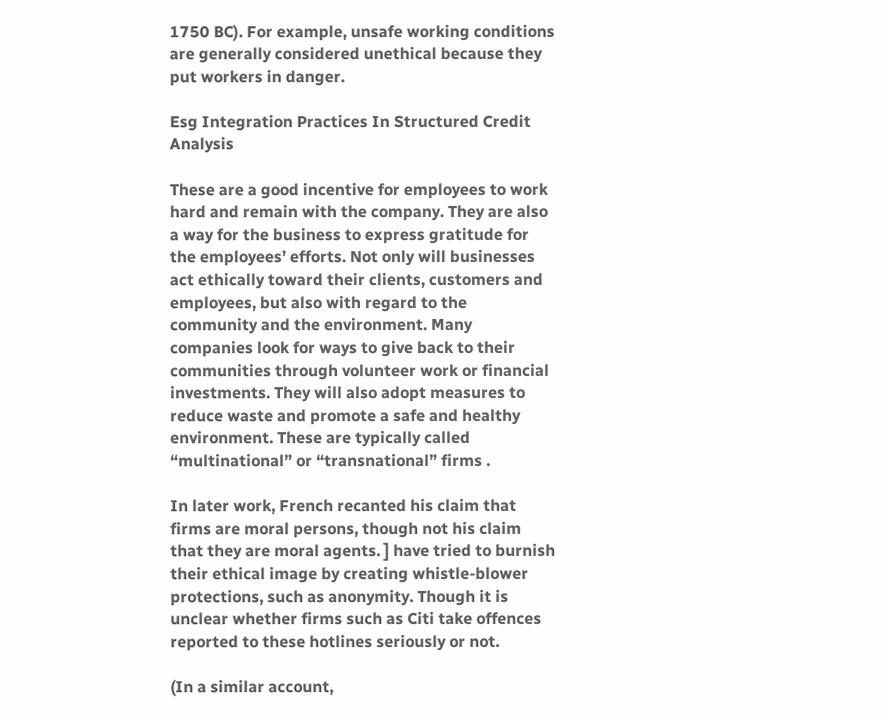1750 BC). For example, unsafe working conditions are generally considered unethical because they put workers in danger.

Esg Integration Practices In Structured Credit Analysis

These are a good incentive for employees to work hard and remain with the company. They are also a way for the business to express gratitude for the employees’ efforts. Not only will businesses act ethically toward their clients, customers and employees, but also with regard to the community and the environment. Many companies look for ways to give back to their communities through volunteer work or financial investments. They will also adopt measures to reduce waste and promote a safe and healthy environment. These are typically called “multinational” or “transnational” firms .

In later work, French recanted his claim that firms are moral persons, though not his claim that they are moral agents. ] have tried to burnish their ethical image by creating whistle-blower protections, such as anonymity. Though it is unclear whether firms such as Citi take offences reported to these hotlines seriously or not.

(In a similar account,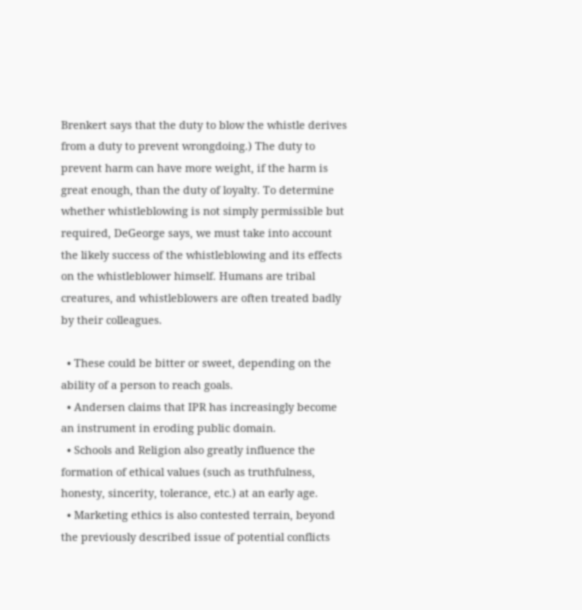Brenkert says that the duty to blow the whistle derives from a duty to prevent wrongdoing.) The duty to prevent harm can have more weight, if the harm is great enough, than the duty of loyalty. To determine whether whistleblowing is not simply permissible but required, DeGeorge says, we must take into account the likely success of the whistleblowing and its effects on the whistleblower himself. Humans are tribal creatures, and whistleblowers are often treated badly by their colleagues.

  • These could be bitter or sweet, depending on the ability of a person to reach goals.
  • Andersen claims that IPR has increasingly become an instrument in eroding public domain.
  • Schools and Religion also greatly influence the formation of ethical values (such as truthfulness, honesty, sincerity, tolerance, etc.) at an early age.
  • Marketing ethics is also contested terrain, beyond the previously described issue of potential conflicts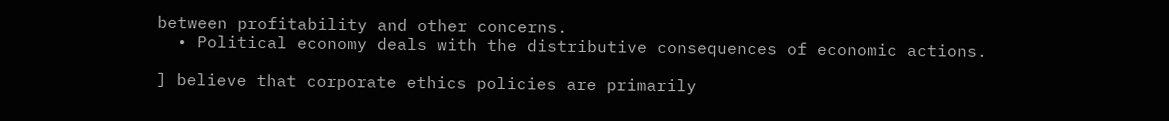between profitability and other concerns.
  • Political economy deals with the distributive consequences of economic actions.

] believe that corporate ethics policies are primarily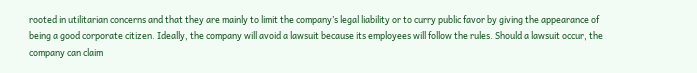rooted in utilitarian concerns and that they are mainly to limit the company’s legal liability or to curry public favor by giving the appearance of being a good corporate citizen. Ideally, the company will avoid a lawsuit because its employees will follow the rules. Should a lawsuit occur, the company can claim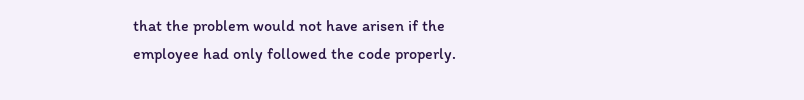that the problem would not have arisen if the employee had only followed the code properly.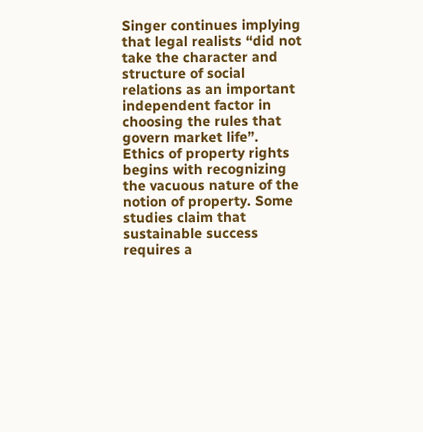Singer continues implying that legal realists “did not take the character and structure of social relations as an important independent factor in choosing the rules that govern market life”. Ethics of property rights begins with recognizing the vacuous nature of the notion of property. Some studies claim that sustainable success requires a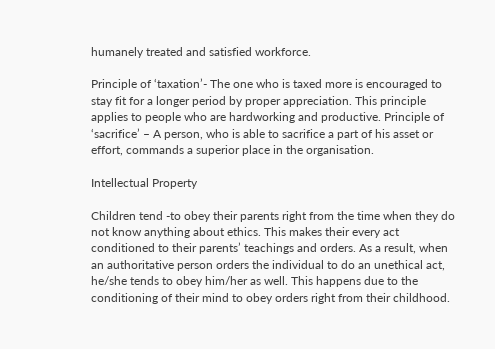humanely treated and satisfied workforce.

Principle of ‘taxation’- The one who is taxed more is encouraged to stay fit for a longer period by proper appreciation. This principle applies to people who are hardworking and productive. Principle of ‘sacrifice’ – A person, who is able to sacrifice a part of his asset or effort, commands a superior place in the organisation.

Intellectual Property

Children tend -to obey their parents right from the time when they do not know anything about ethics. This makes their every act conditioned to their parents’ teachings and orders. As a result, when an authoritative person orders the individual to do an unethical act, he/she tends to obey him/her as well. This happens due to the conditioning of their mind to obey orders right from their childhood.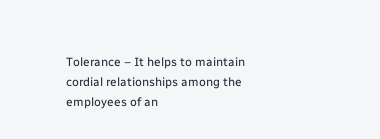Tolerance – It helps to maintain cordial relationships among the employees of an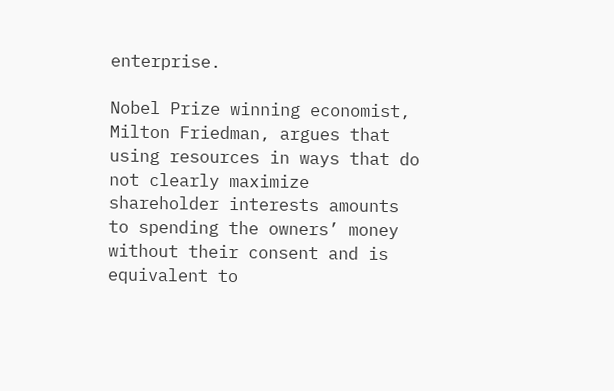enterprise.

Nobel Prize winning economist, Milton Friedman, argues that using resources in ways that do not clearly maximize shareholder interests amounts to spending the owners’ money without their consent and is equivalent to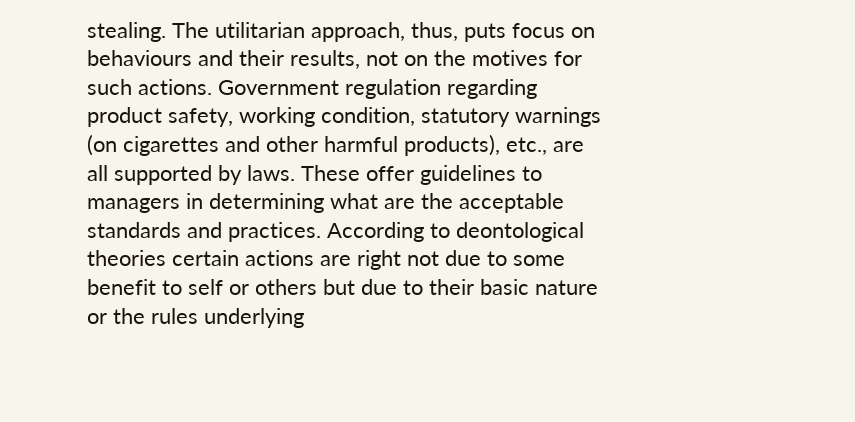stealing. The utilitarian approach, thus, puts focus on behaviours and their results, not on the motives for such actions. Government regulation regarding product safety, working condition, statutory warnings (on cigarettes and other harmful products), etc., are all supported by laws. These offer guidelines to managers in determining what are the acceptable standards and practices. According to deontological theories certain actions are right not due to some benefit to self or others but due to their basic nature or the rules underlying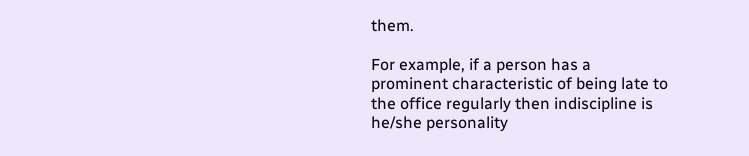them.

For example, if a person has a prominent characteristic of being late to the office regularly then indiscipline is he/she personality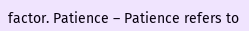factor. Patience – Patience refers to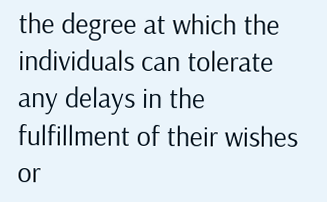the degree at which the individuals can tolerate any delays in the fulfillment of their wishes or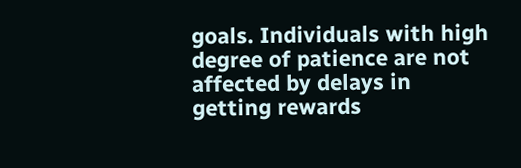goals. Individuals with high degree of patience are not affected by delays in getting rewards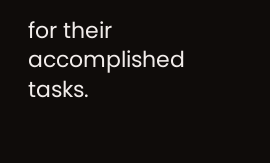for their accomplished tasks.